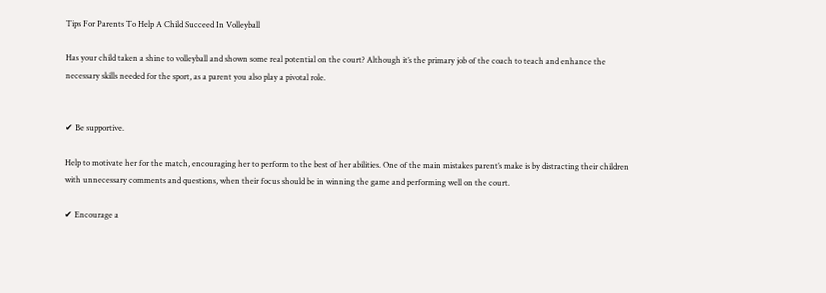Tips For Parents To Help A Child Succeed In Volleyball

Has your child taken a shine to volleyball and shown some real potential on the court? Although it’s the primary job of the coach to teach and enhance the necessary skills needed for the sport, as a parent you also play a pivotal role.


✔ Be supportive.

Help to motivate her for the match, encouraging her to perform to the best of her abilities. One of the main mistakes parent’s make is by distracting their children with unnecessary comments and questions, when their focus should be in winning the game and performing well on the court.

✔ Encourage a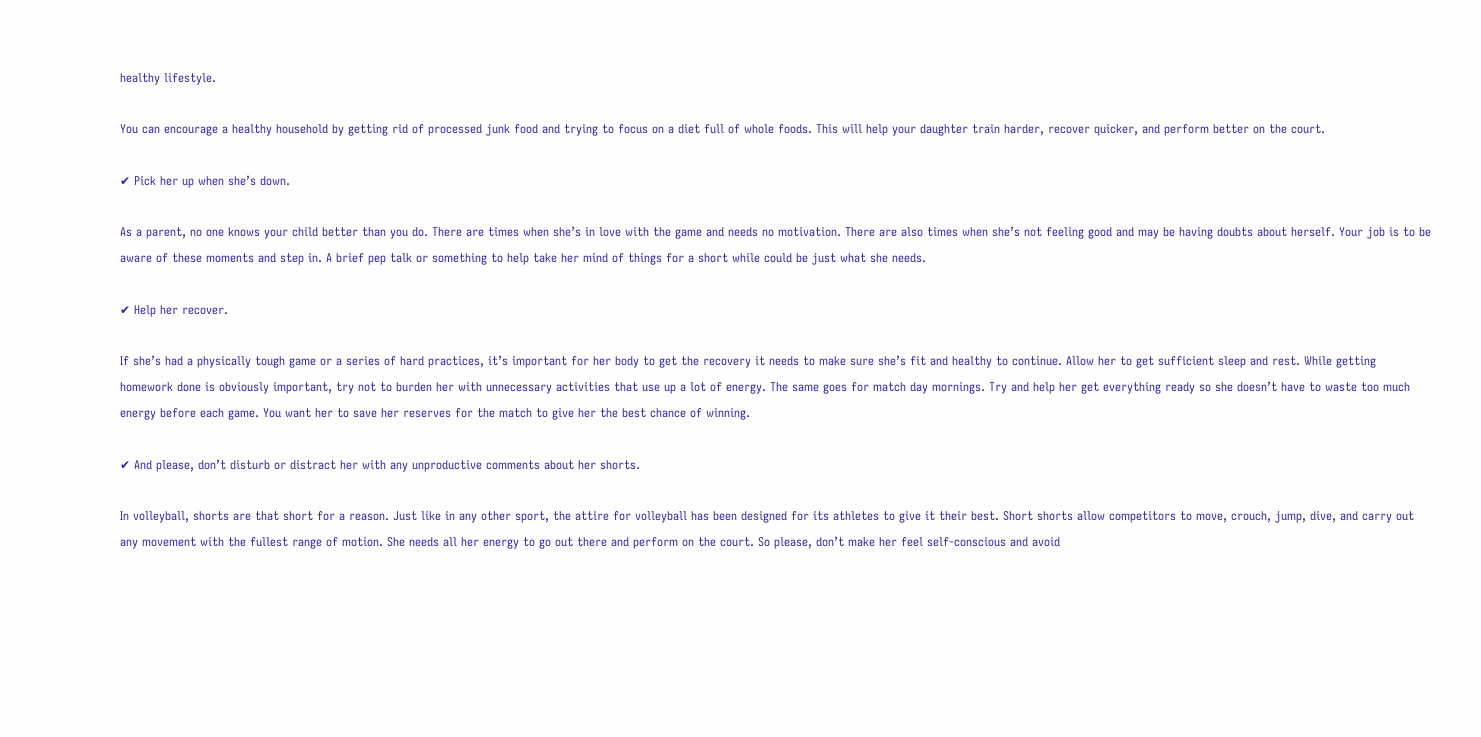healthy lifestyle.

You can encourage a healthy household by getting rid of processed junk food and trying to focus on a diet full of whole foods. This will help your daughter train harder, recover quicker, and perform better on the court.

✔ Pick her up when she’s down.

As a parent, no one knows your child better than you do. There are times when she’s in love with the game and needs no motivation. There are also times when she’s not feeling good and may be having doubts about herself. Your job is to be aware of these moments and step in. A brief pep talk or something to help take her mind of things for a short while could be just what she needs.

✔ Help her recover.

If she’s had a physically tough game or a series of hard practices, it’s important for her body to get the recovery it needs to make sure she’s fit and healthy to continue. Allow her to get sufficient sleep and rest. While getting homework done is obviously important, try not to burden her with unnecessary activities that use up a lot of energy. The same goes for match day mornings. Try and help her get everything ready so she doesn’t have to waste too much energy before each game. You want her to save her reserves for the match to give her the best chance of winning.

✔ And please, don’t disturb or distract her with any unproductive comments about her shorts.

In volleyball, shorts are that short for a reason. Just like in any other sport, the attire for volleyball has been designed for its athletes to give it their best. Short shorts allow competitors to move, crouch, jump, dive, and carry out any movement with the fullest range of motion. She needs all her energy to go out there and perform on the court. So please, don’t make her feel self-conscious and avoid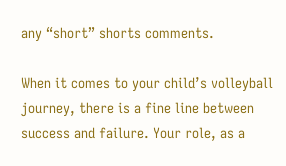any “short” shorts comments.

When it comes to your child’s volleyball journey, there is a fine line between success and failure. Your role, as a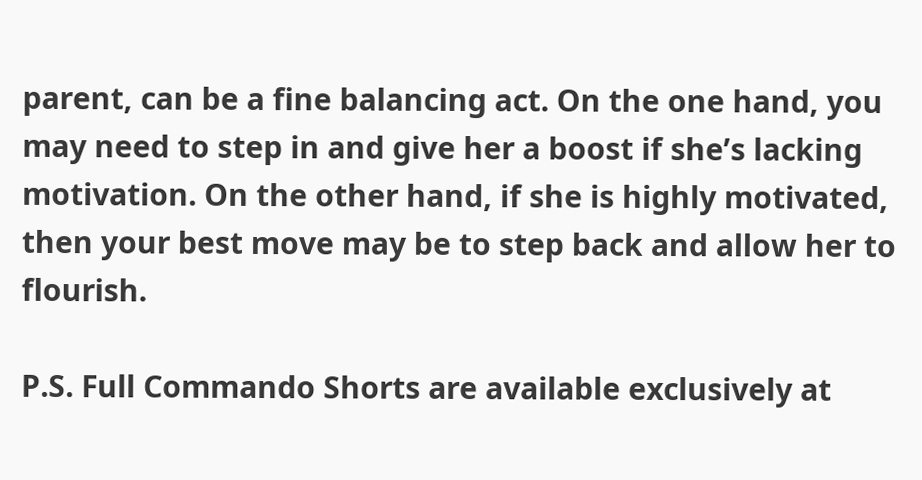parent, can be a fine balancing act. On the one hand, you may need to step in and give her a boost if she’s lacking motivation. On the other hand, if she is highly motivated, then your best move may be to step back and allow her to flourish.

P.S. Full Commando Shorts are available exclusively at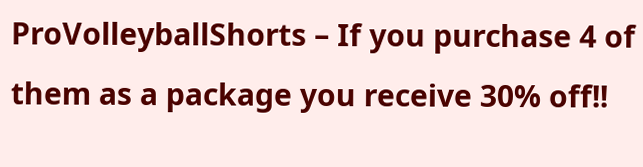ProVolleyballShorts – If you purchase 4 of them as a package you receive 30% off!!